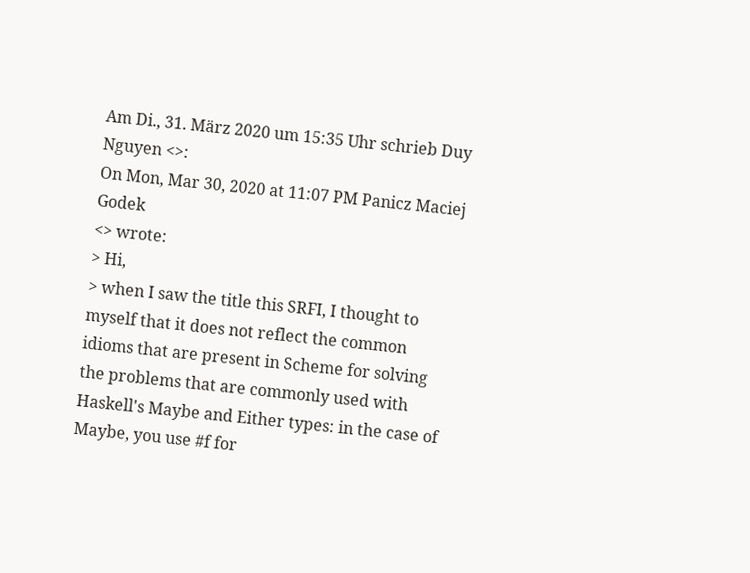Am Di., 31. März 2020 um 15:35 Uhr schrieb Duy Nguyen <>:
On Mon, Mar 30, 2020 at 11:07 PM Panicz Maciej Godek
<> wrote:
> Hi,
> when I saw the title this SRFI, I thought to myself that it does not reflect the common idioms that are present in Scheme for solving the problems that are commonly used with Haskell's Maybe and Either types: in the case of Maybe, you use #f for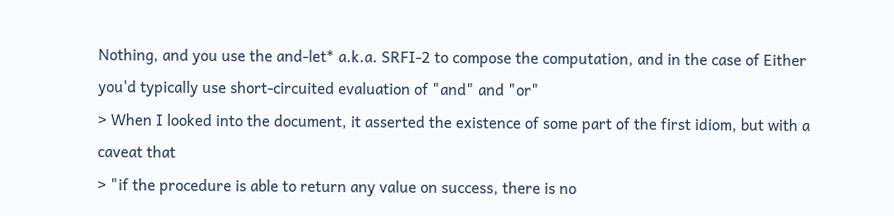Nothing, and you use the and-let* a.k.a. SRFI-2 to compose the computation, and in the case of Either you'd typically use short-circuited evaluation of "and" and "or"
> When I looked into the document, it asserted the existence of some part of the first idiom, but with a caveat that
> "if the procedure is able to return any value on success, there is no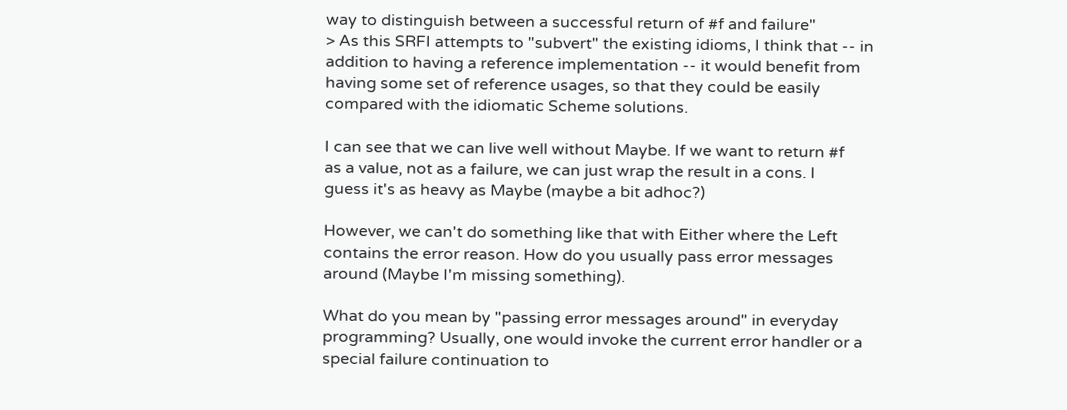way to distinguish between a successful return of #f and failure"
> As this SRFI attempts to "subvert" the existing idioms, I think that -- in addition to having a reference implementation -- it would benefit from having some set of reference usages, so that they could be easily compared with the idiomatic Scheme solutions.

I can see that we can live well without Maybe. If we want to return #f
as a value, not as a failure, we can just wrap the result in a cons. I
guess it's as heavy as Maybe (maybe a bit adhoc?)

However, we can't do something like that with Either where the Left
contains the error reason. How do you usually pass error messages
around (Maybe I'm missing something).

What do you mean by "passing error messages around" in everyday programming? Usually, one would invoke the current error handler or a special failure continuation to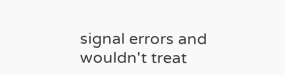signal errors and wouldn't treat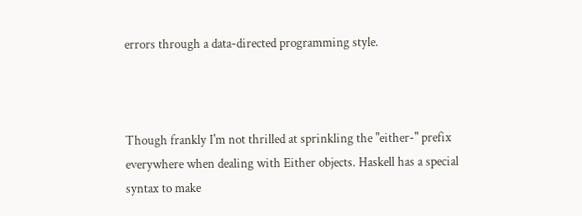errors through a data-directed programming style.



Though frankly I'm not thrilled at sprinkling the "either-" prefix
everywhere when dealing with Either objects. Haskell has a special
syntax to make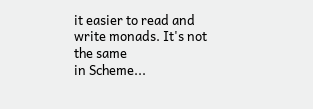it easier to read and write monads. It's not the same
in Scheme...